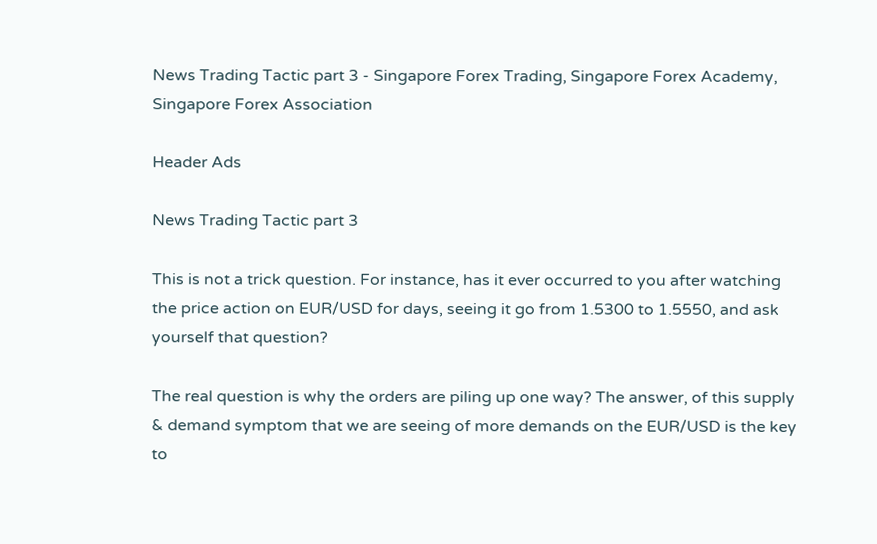News Trading Tactic part 3 - Singapore Forex Trading, Singapore Forex Academy, Singapore Forex Association

Header Ads

News Trading Tactic part 3

This is not a trick question. For instance, has it ever occurred to you after watching the price action on EUR/USD for days, seeing it go from 1.5300 to 1.5550, and ask yourself that question?

The real question is why the orders are piling up one way? The answer, of this supply & demand symptom that we are seeing of more demands on the EUR/USD is the key to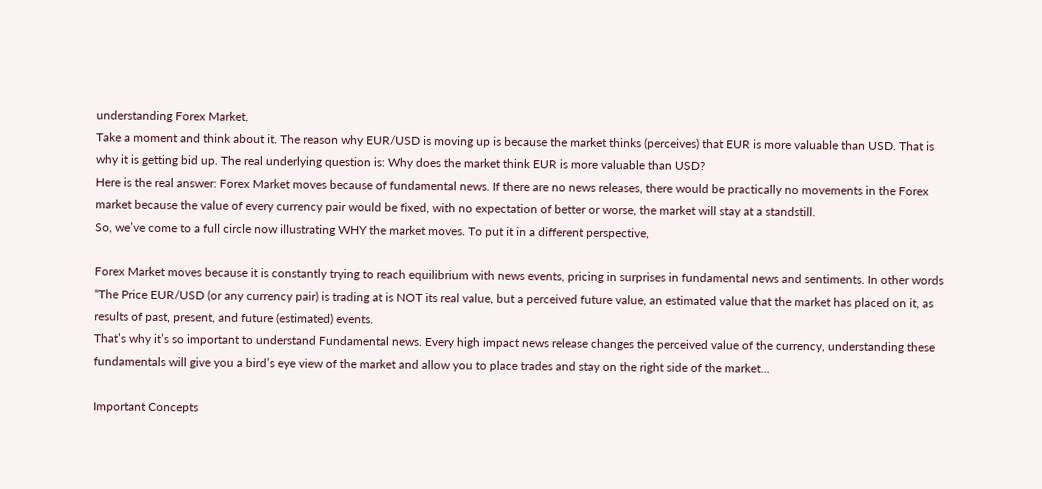understanding Forex Market.
Take a moment and think about it. The reason why EUR/USD is moving up is because the market thinks (perceives) that EUR is more valuable than USD. That is why it is getting bid up. The real underlying question is: Why does the market think EUR is more valuable than USD?
Here is the real answer: Forex Market moves because of fundamental news. If there are no news releases, there would be practically no movements in the Forex market because the value of every currency pair would be fixed, with no expectation of better or worse, the market will stay at a standstill.
So, we’ve come to a full circle now illustrating WHY the market moves. To put it in a different perspective,

Forex Market moves because it is constantly trying to reach equilibrium with news events, pricing in surprises in fundamental news and sentiments. In other words “The Price EUR/USD (or any currency pair) is trading at is NOT its real value, but a perceived future value, an estimated value that the market has placed on it, as results of past, present, and future (estimated) events.
That’s why it’s so important to understand Fundamental news. Every high impact news release changes the perceived value of the currency, understanding these fundamentals will give you a bird’s eye view of the market and allow you to place trades and stay on the right side of the market…

Important Concepts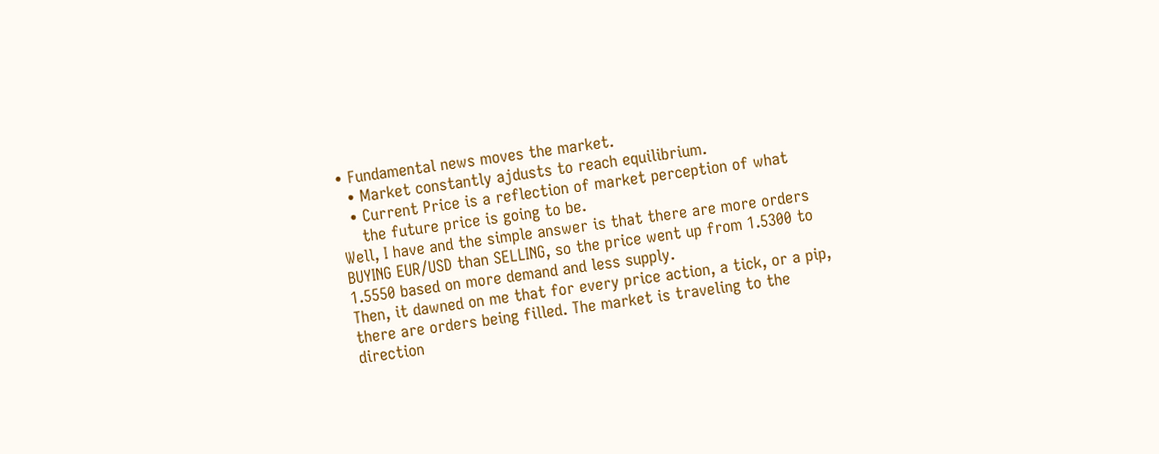• Fundamental news moves the market.
  • Market constantly ajdusts to reach equilibrium.
  • Current Price is a reflection of market perception of what
    the future price is going to be.
Well, I have and the simple answer is that there are more orders BUYING EUR/USD than SELLING, so the price went up from 1.5300 to 1.5550 based on more demand and less supply.
Then, it dawned on me that for every price action, a tick, or a pip, there are orders being filled. The market is traveling to the direction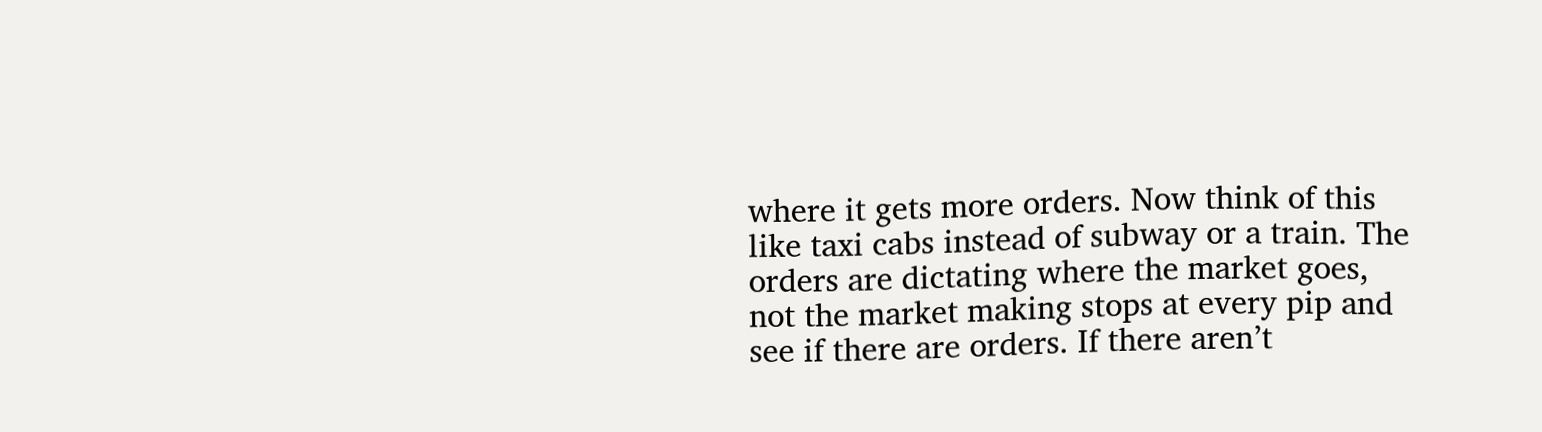where it gets more orders. Now think of this like taxi cabs instead of subway or a train. The orders are dictating where the market goes, not the market making stops at every pip and see if there are orders. If there aren’t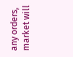any orders, market will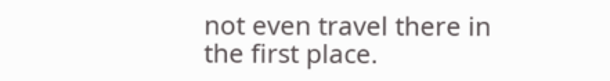not even travel there in the first place.